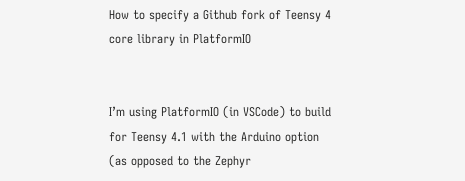How to specify a Github fork of Teensy 4 core library in PlatformIO


I’m using PlatformIO (in VSCode) to build for Teensy 4.1 with the Arduino option (as opposed to the Zephyr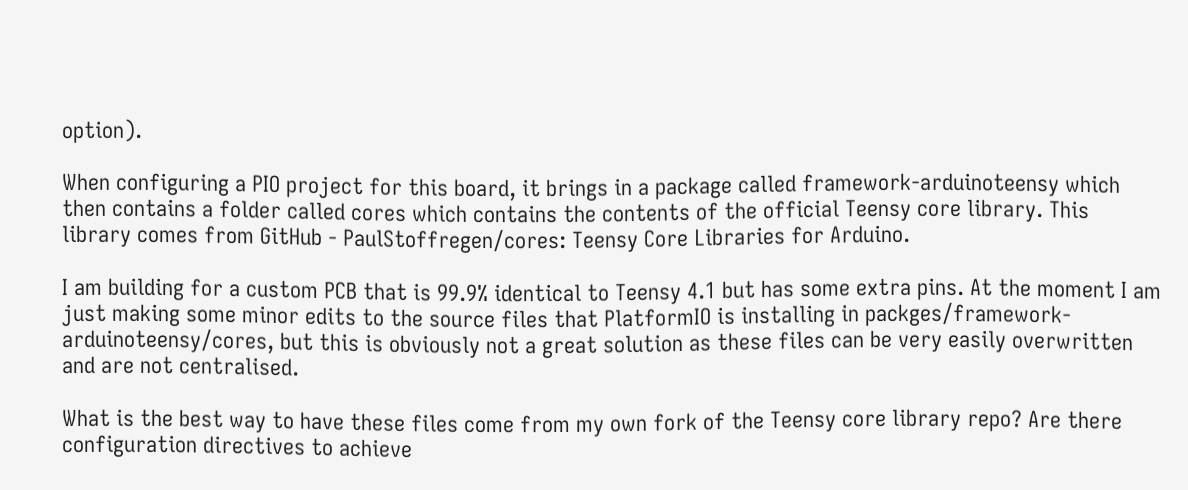option).

When configuring a PIO project for this board, it brings in a package called framework-arduinoteensy which then contains a folder called cores which contains the contents of the official Teensy core library. This library comes from GitHub - PaulStoffregen/cores: Teensy Core Libraries for Arduino.

I am building for a custom PCB that is 99.9% identical to Teensy 4.1 but has some extra pins. At the moment I am just making some minor edits to the source files that PlatformIO is installing in packges/framework-arduinoteensy/cores, but this is obviously not a great solution as these files can be very easily overwritten and are not centralised.

What is the best way to have these files come from my own fork of the Teensy core library repo? Are there configuration directives to achieve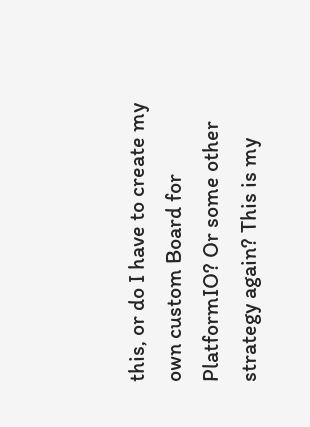this, or do I have to create my own custom Board for PlatformIO? Or some other strategy again? This is my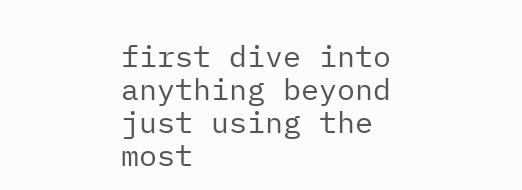first dive into anything beyond just using the most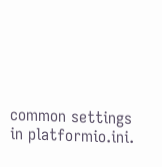common settings in platformio.ini.